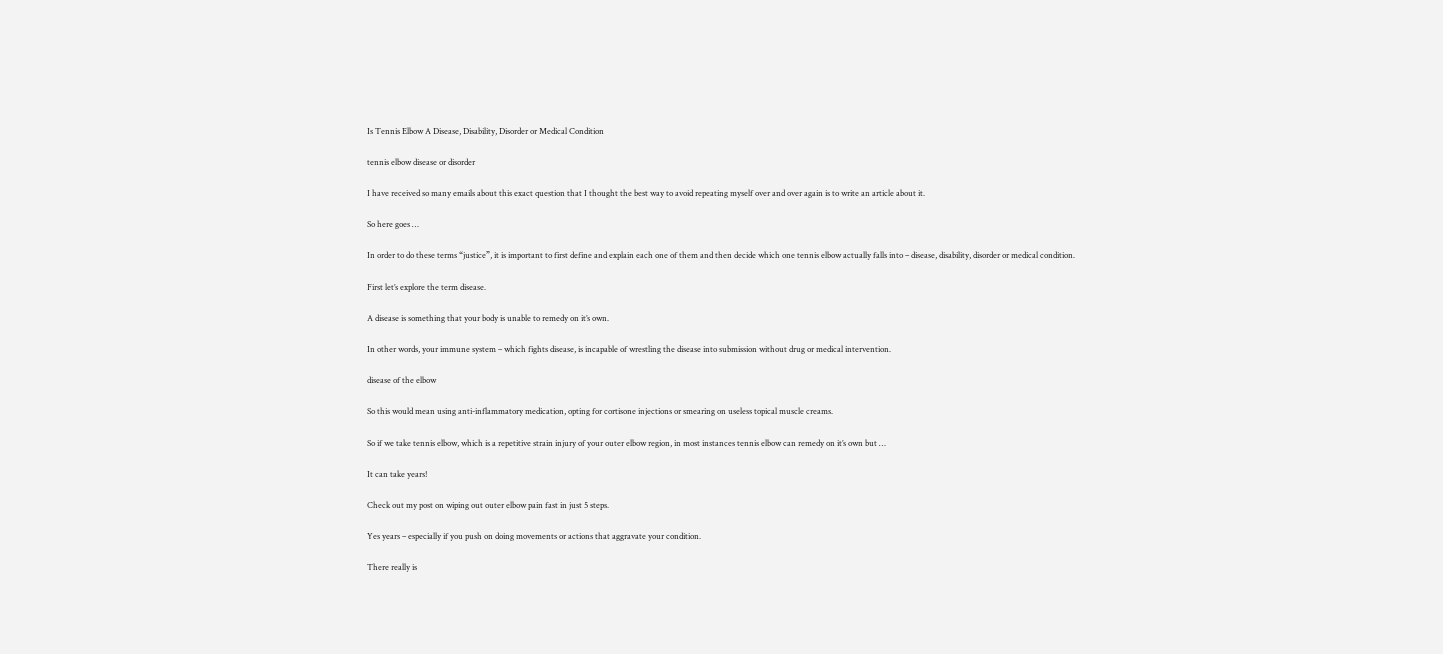Is Tennis Elbow A Disease, Disability, Disorder or Medical Condition

tennis elbow disease or disorder

I have received so many emails about this exact question that I thought the best way to avoid repeating myself over and over again is to write an article about it.

So here goes …

In order to do these terms “justice”, it is important to first define and explain each one of them and then decide which one tennis elbow actually falls into – disease, disability, disorder or medical condition.

First let’s explore the term disease.

A disease is something that your body is unable to remedy on it’s own.

In other words, your immune system – which fights disease, is incapable of wrestling the disease into submission without drug or medical intervention.

disease of the elbow

So this would mean using anti-inflammatory medication, opting for cortisone injections or smearing on useless topical muscle creams.

So if we take tennis elbow, which is a repetitive strain injury of your outer elbow region, in most instances tennis elbow can remedy on it’s own but …

It can take years!

Check out my post on wiping out outer elbow pain fast in just 5 steps.

Yes years – especially if you push on doing movements or actions that aggravate your condition.

There really is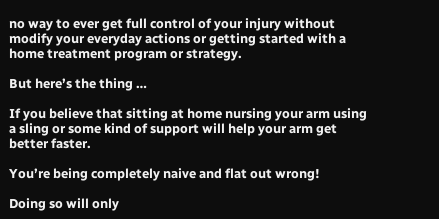no way to ever get full control of your injury without modify your everyday actions or getting started with a home treatment program or strategy.

But here’s the thing …

If you believe that sitting at home nursing your arm using a sling or some kind of support will help your arm get better faster.

You’re being completely naive and flat out wrong!

Doing so will only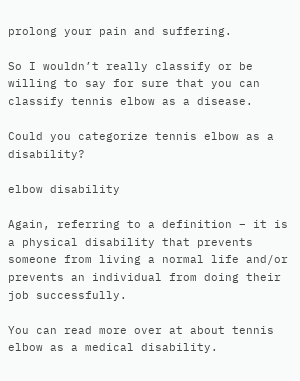prolong your pain and suffering.

So I wouldn’t really classify or be willing to say for sure that you can classify tennis elbow as a disease.

Could you categorize tennis elbow as a disability?

elbow disability

Again, referring to a definition – it is a physical disability that prevents someone from living a normal life and/or prevents an individual from doing their job successfully.

You can read more over at about tennis elbow as a medical disability.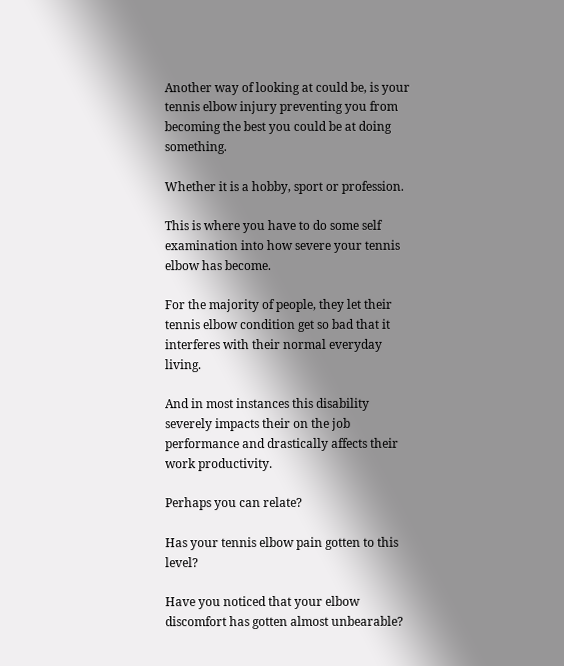Another way of looking at could be, is your tennis elbow injury preventing you from becoming the best you could be at doing something.

Whether it is a hobby, sport or profession.

This is where you have to do some self examination into how severe your tennis elbow has become.

For the majority of people, they let their tennis elbow condition get so bad that it interferes with their normal everyday living.

And in most instances this disability severely impacts their on the job performance and drastically affects their work productivity.

Perhaps you can relate?

Has your tennis elbow pain gotten to this level?

Have you noticed that your elbow discomfort has gotten almost unbearable?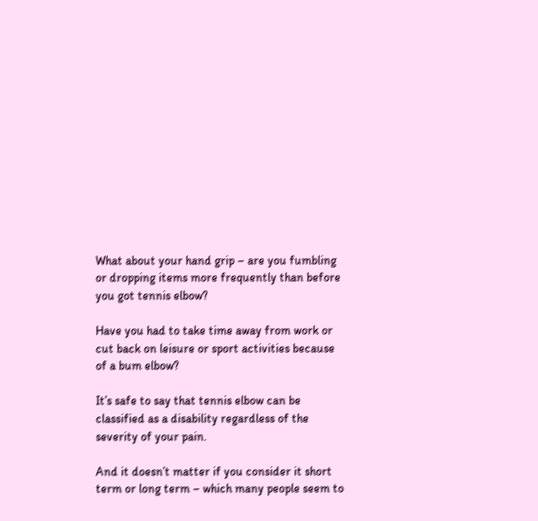What about your hand grip – are you fumbling or dropping items more frequently than before you got tennis elbow?

Have you had to take time away from work or cut back on leisure or sport activities because of a bum elbow?

It’s safe to say that tennis elbow can be classified as a disability regardless of the severity of your pain.

And it doesn’t matter if you consider it short term or long term – which many people seem to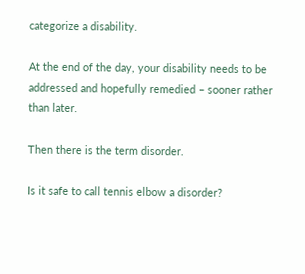categorize a disability.

At the end of the day, your disability needs to be addressed and hopefully remedied – sooner rather than later.

Then there is the term disorder.

Is it safe to call tennis elbow a disorder?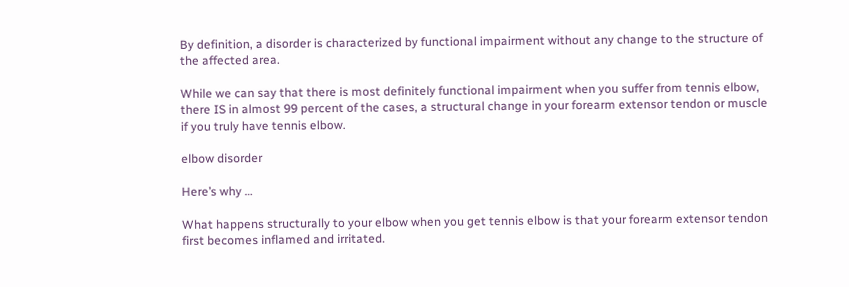By definition, a disorder is characterized by functional impairment without any change to the structure of the affected area.

While we can say that there is most definitely functional impairment when you suffer from tennis elbow, there IS in almost 99 percent of the cases, a structural change in your forearm extensor tendon or muscle if you truly have tennis elbow.

elbow disorder

Here’s why …

What happens structurally to your elbow when you get tennis elbow is that your forearm extensor tendon first becomes inflamed and irritated.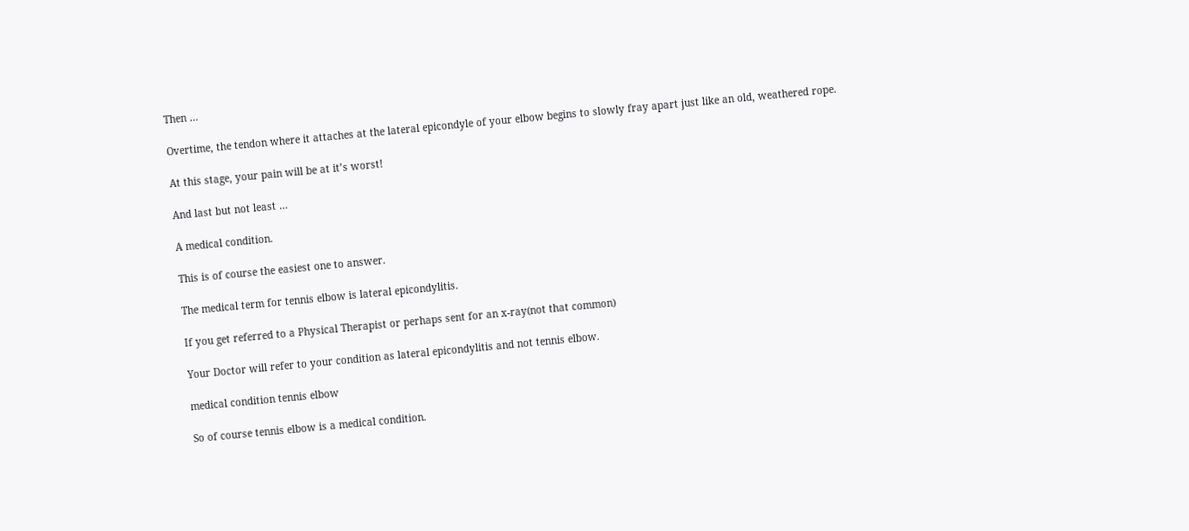Then …

Overtime, the tendon where it attaches at the lateral epicondyle of your elbow begins to slowly fray apart just like an old, weathered rope.

At this stage, your pain will be at it’s worst!

And last but not least …

A medical condition.

This is of course the easiest one to answer.

The medical term for tennis elbow is lateral epicondylitis.

If you get referred to a Physical Therapist or perhaps sent for an x-ray(not that common)

Your Doctor will refer to your condition as lateral epicondylitis and not tennis elbow.

medical condition tennis elbow

So of course tennis elbow is a medical condition.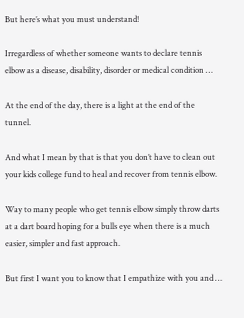But here’s what you must understand!

Irregardless of whether someone wants to declare tennis elbow as a disease, disability, disorder or medical condition …

At the end of the day, there is a light at the end of the tunnel.

And what I mean by that is that you don’t have to clean out your kids college fund to heal and recover from tennis elbow.

Way to many people who get tennis elbow simply throw darts at a dart board hoping for a bulls eye when there is a much easier, simpler and fast approach.

But first I want you to know that I empathize with you and …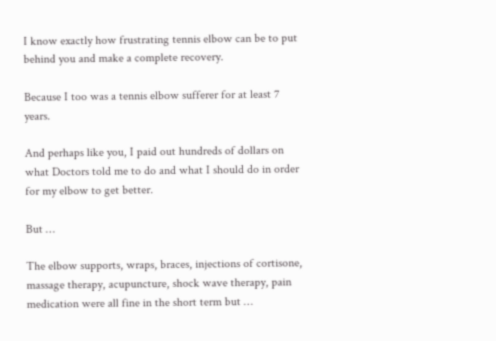I know exactly how frustrating tennis elbow can be to put behind you and make a complete recovery.

Because I too was a tennis elbow sufferer for at least 7 years.

And perhaps like you, I paid out hundreds of dollars on what Doctors told me to do and what I should do in order for my elbow to get better.

But …

The elbow supports, wraps, braces, injections of cortisone, massage therapy, acupuncture, shock wave therapy, pain medication were all fine in the short term but …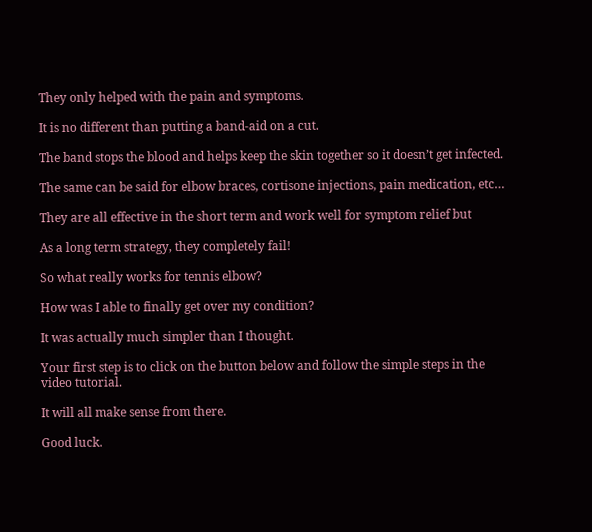They only helped with the pain and symptoms.

It is no different than putting a band-aid on a cut.

The band stops the blood and helps keep the skin together so it doesn’t get infected.

The same can be said for elbow braces, cortisone injections, pain medication, etc…

They are all effective in the short term and work well for symptom relief but

As a long term strategy, they completely fail!

So what really works for tennis elbow?

How was I able to finally get over my condition?

It was actually much simpler than I thought.

Your first step is to click on the button below and follow the simple steps in the video tutorial.

It will all make sense from there.

Good luck.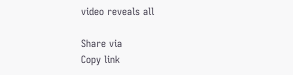video reveals all

Share via
Copy link